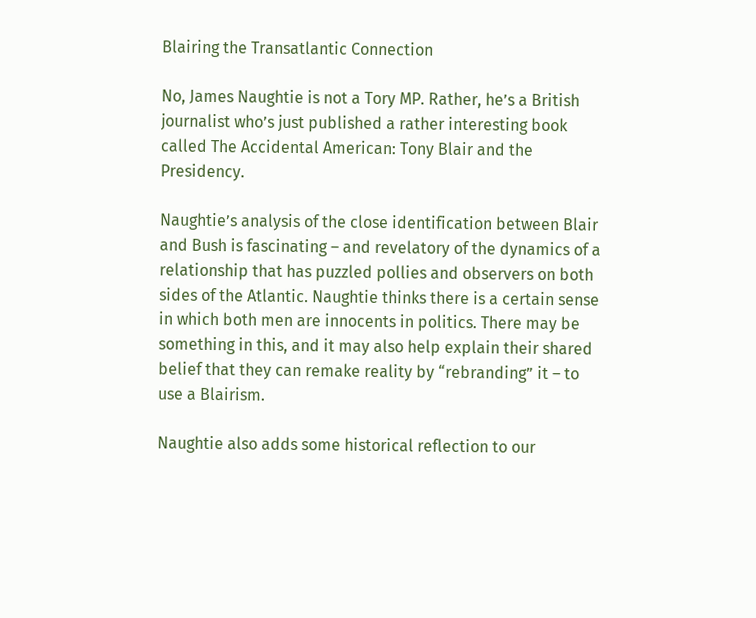Blairing the Transatlantic Connection

No, James Naughtie is not a Tory MP. Rather, he’s a British journalist who’s just published a rather interesting book called The Accidental American: Tony Blair and the Presidency.

Naughtie’s analysis of the close identification between Blair and Bush is fascinating – and revelatory of the dynamics of a relationship that has puzzled pollies and observers on both sides of the Atlantic. Naughtie thinks there is a certain sense in which both men are innocents in politics. There may be something in this, and it may also help explain their shared belief that they can remake reality by “rebranding” it – to use a Blairism.

Naughtie also adds some historical reflection to our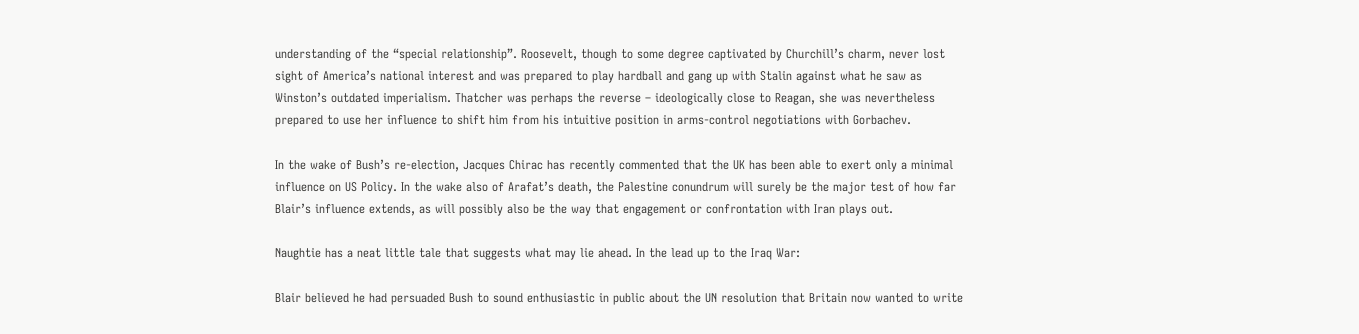understanding of the “special relationship”. Roosevelt, though to some degree captivated by Churchill’s charm, never lost sight of America’s national interest and was prepared to play hardball and gang up with Stalin against what he saw as Winston’s outdated imperialism. Thatcher was perhaps the reverse – ideologically close to Reagan, she was nevertheless prepared to use her influence to shift him from his intuitive position in arms-control negotiations with Gorbachev.

In the wake of Bush’s re-election, Jacques Chirac has recently commented that the UK has been able to exert only a minimal influence on US Policy. In the wake also of Arafat’s death, the Palestine conundrum will surely be the major test of how far Blair’s influence extends, as will possibly also be the way that engagement or confrontation with Iran plays out.

Naughtie has a neat little tale that suggests what may lie ahead. In the lead up to the Iraq War:

Blair believed he had persuaded Bush to sound enthusiastic in public about the UN resolution that Britain now wanted to write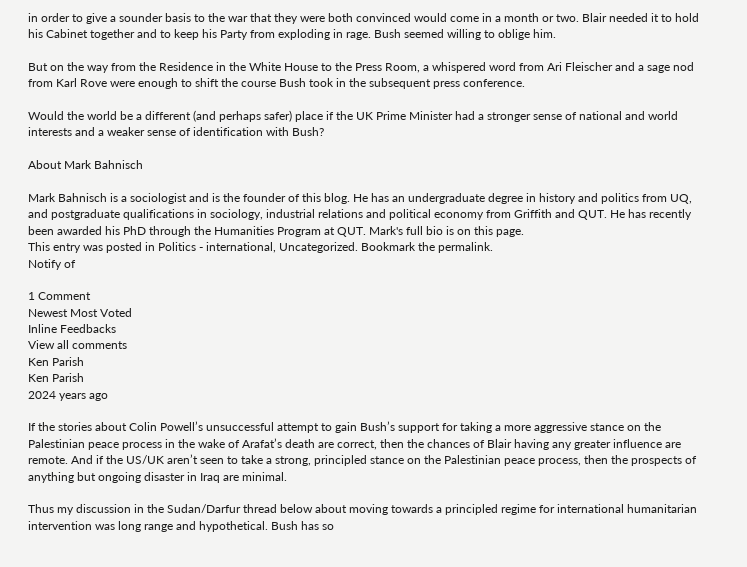in order to give a sounder basis to the war that they were both convinced would come in a month or two. Blair needed it to hold his Cabinet together and to keep his Party from exploding in rage. Bush seemed willing to oblige him.

But on the way from the Residence in the White House to the Press Room, a whispered word from Ari Fleischer and a sage nod from Karl Rove were enough to shift the course Bush took in the subsequent press conference.

Would the world be a different (and perhaps safer) place if the UK Prime Minister had a stronger sense of national and world interests and a weaker sense of identification with Bush?

About Mark Bahnisch

Mark Bahnisch is a sociologist and is the founder of this blog. He has an undergraduate degree in history and politics from UQ, and postgraduate qualifications in sociology, industrial relations and political economy from Griffith and QUT. He has recently been awarded his PhD through the Humanities Program at QUT. Mark's full bio is on this page.
This entry was posted in Politics - international, Uncategorized. Bookmark the permalink.
Notify of

1 Comment
Newest Most Voted
Inline Feedbacks
View all comments
Ken Parish
Ken Parish
2024 years ago

If the stories about Colin Powell’s unsuccessful attempt to gain Bush’s support for taking a more aggressive stance on the Palestinian peace process in the wake of Arafat’s death are correct, then the chances of Blair having any greater influence are remote. And if the US/UK aren’t seen to take a strong, principled stance on the Palestinian peace process, then the prospects of anything but ongoing disaster in Iraq are minimal.

Thus my discussion in the Sudan/Darfur thread below about moving towards a principled regime for international humanitarian intervention was long range and hypothetical. Bush has so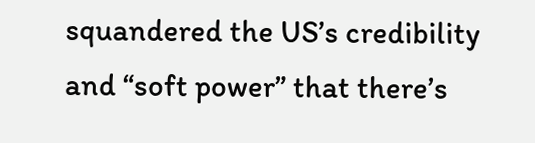squandered the US’s credibility and “soft power” that there’s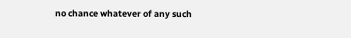no chance whatever of any such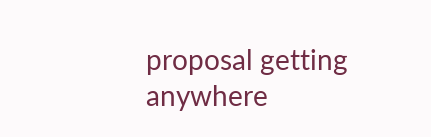proposal getting anywhere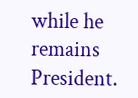while he remains President.